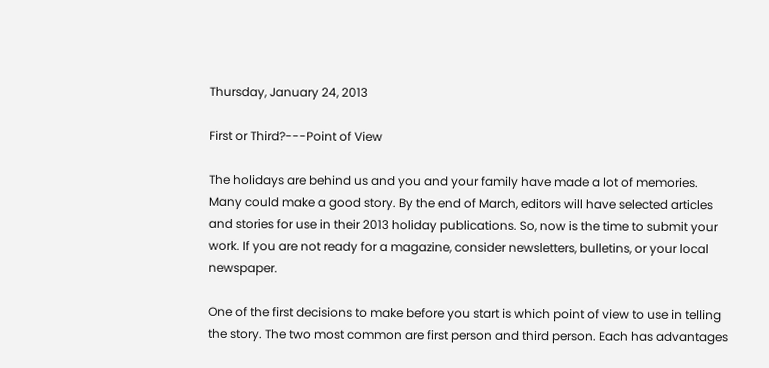Thursday, January 24, 2013

First or Third?---Point of View

The holidays are behind us and you and your family have made a lot of memories. Many could make a good story. By the end of March, editors will have selected articles and stories for use in their 2013 holiday publications. So, now is the time to submit your work. If you are not ready for a magazine, consider newsletters, bulletins, or your local newspaper.

One of the first decisions to make before you start is which point of view to use in telling the story. The two most common are first person and third person. Each has advantages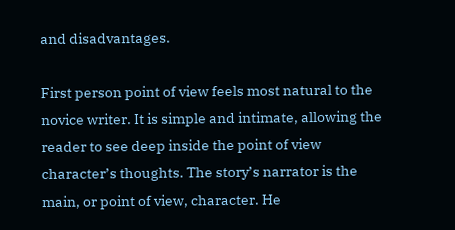and disadvantages.

First person point of view feels most natural to the novice writer. It is simple and intimate, allowing the reader to see deep inside the point of view character’s thoughts. The story’s narrator is the main, or point of view, character. He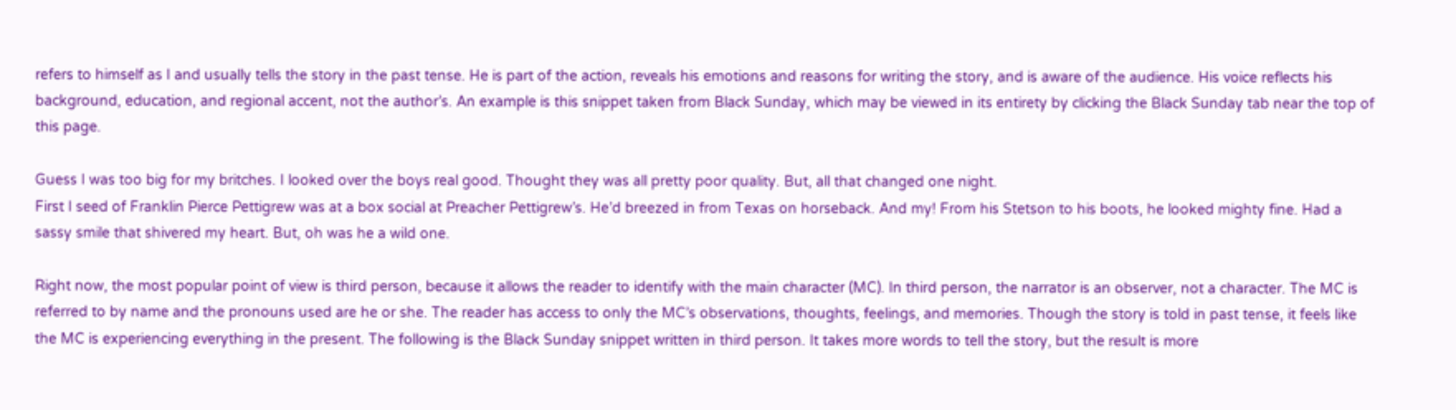refers to himself as I and usually tells the story in the past tense. He is part of the action, reveals his emotions and reasons for writing the story, and is aware of the audience. His voice reflects his background, education, and regional accent, not the author’s. An example is this snippet taken from Black Sunday, which may be viewed in its entirety by clicking the Black Sunday tab near the top of this page.

Guess I was too big for my britches. I looked over the boys real good. Thought they was all pretty poor quality. But, all that changed one night.
First I seed of Franklin Pierce Pettigrew was at a box social at Preacher Pettigrew’s. He’d breezed in from Texas on horseback. And my! From his Stetson to his boots, he looked mighty fine. Had a sassy smile that shivered my heart. But, oh was he a wild one.

Right now, the most popular point of view is third person, because it allows the reader to identify with the main character (MC). In third person, the narrator is an observer, not a character. The MC is referred to by name and the pronouns used are he or she. The reader has access to only the MC’s observations, thoughts, feelings, and memories. Though the story is told in past tense, it feels like the MC is experiencing everything in the present. The following is the Black Sunday snippet written in third person. It takes more words to tell the story, but the result is more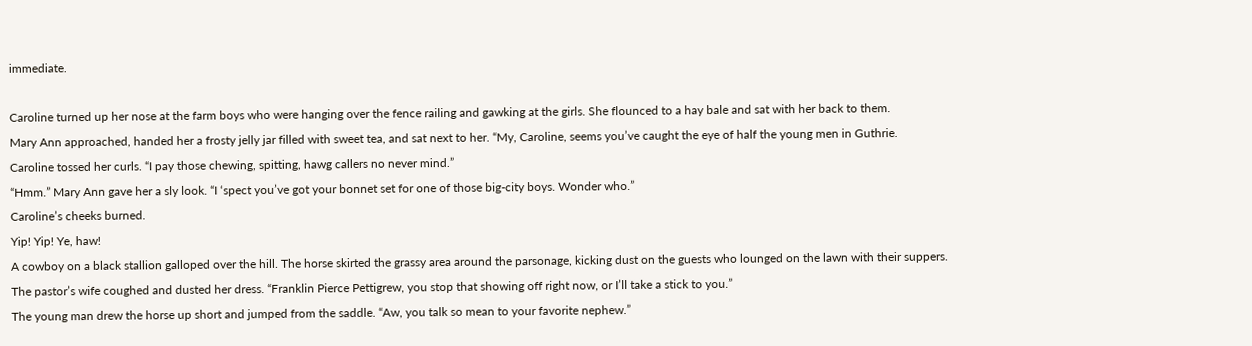immediate.

Caroline turned up her nose at the farm boys who were hanging over the fence railing and gawking at the girls. She flounced to a hay bale and sat with her back to them.
Mary Ann approached, handed her a frosty jelly jar filled with sweet tea, and sat next to her. “My, Caroline, seems you’ve caught the eye of half the young men in Guthrie.
Caroline tossed her curls. “I pay those chewing, spitting, hawg callers no never mind.”
“Hmm.” Mary Ann gave her a sly look. “I ‘spect you’ve got your bonnet set for one of those big-city boys. Wonder who.”
Caroline’s cheeks burned.
Yip! Yip! Ye, haw!
A cowboy on a black stallion galloped over the hill. The horse skirted the grassy area around the parsonage, kicking dust on the guests who lounged on the lawn with their suppers.
The pastor’s wife coughed and dusted her dress. “Franklin Pierce Pettigrew, you stop that showing off right now, or I’ll take a stick to you.”
The young man drew the horse up short and jumped from the saddle. “Aw, you talk so mean to your favorite nephew.”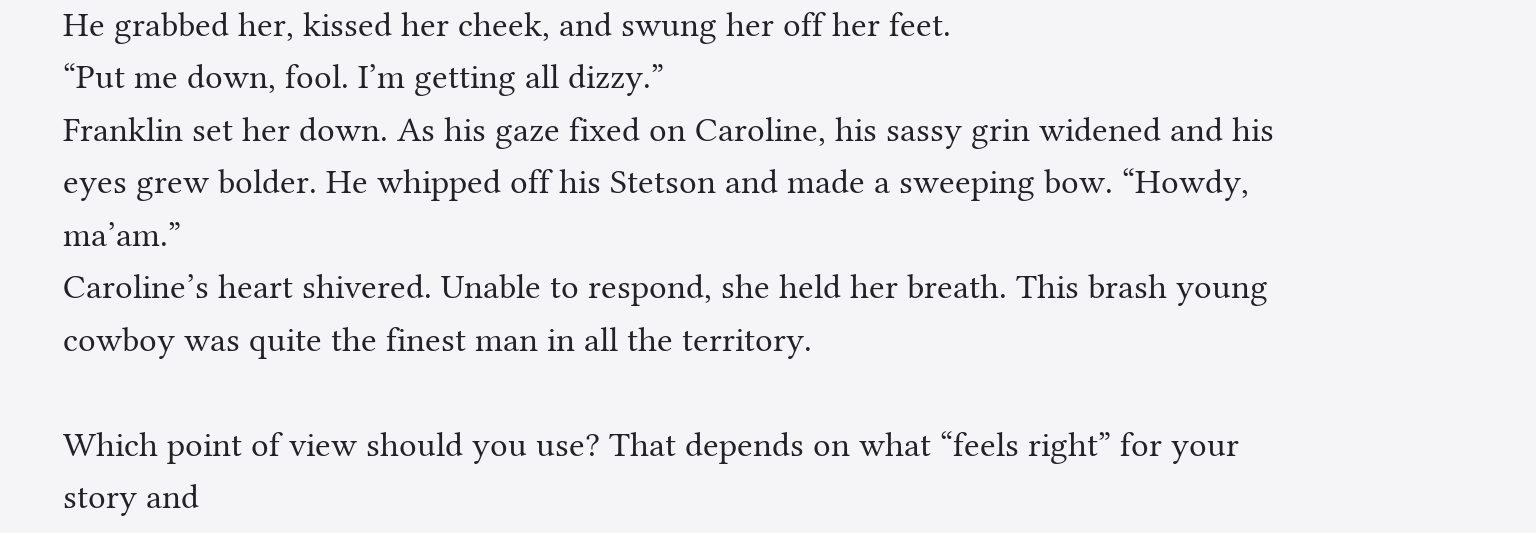He grabbed her, kissed her cheek, and swung her off her feet.
“Put me down, fool. I’m getting all dizzy.”
Franklin set her down. As his gaze fixed on Caroline, his sassy grin widened and his eyes grew bolder. He whipped off his Stetson and made a sweeping bow. “Howdy, ma’am.”
Caroline’s heart shivered. Unable to respond, she held her breath. This brash young cowboy was quite the finest man in all the territory.

Which point of view should you use? That depends on what “feels right” for your story and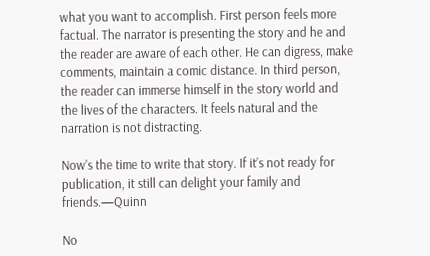what you want to accomplish. First person feels more factual. The narrator is presenting the story and he and the reader are aware of each other. He can digress, make comments, maintain a comic distance. In third person, the reader can immerse himself in the story world and the lives of the characters. It feels natural and the narration is not distracting.

Now’s the time to write that story. If it’s not ready for publication, it still can delight your family and friends.—Quinn

No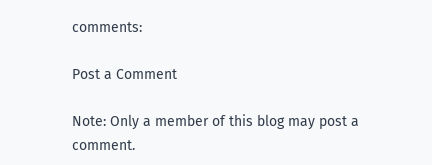comments:

Post a Comment

Note: Only a member of this blog may post a comment.